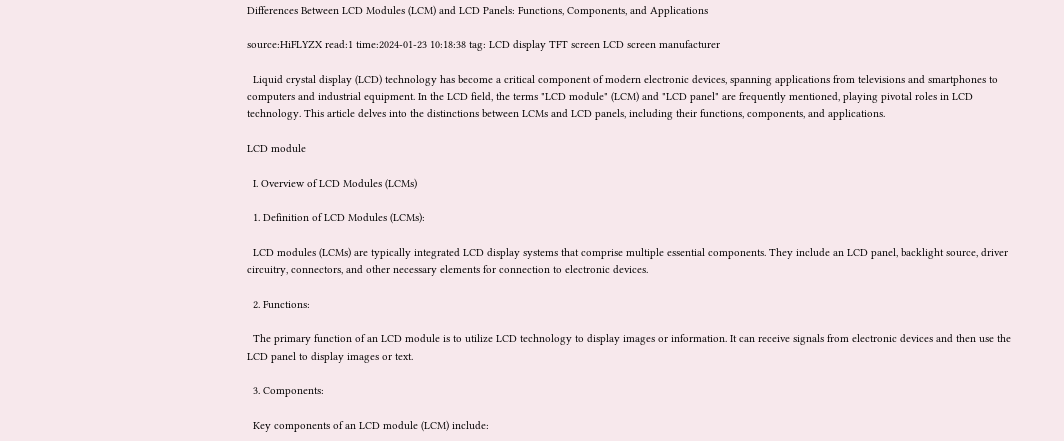Differences Between LCD Modules (LCM) and LCD Panels: Functions, Components, and Applications

source:HiFLYZX read:1 time:2024-01-23 10:18:38 tag: LCD display TFT screen LCD screen manufacturer

  Liquid crystal display (LCD) technology has become a critical component of modern electronic devices, spanning applications from televisions and smartphones to computers and industrial equipment. In the LCD field, the terms "LCD module" (LCM) and "LCD panel" are frequently mentioned, playing pivotal roles in LCD technology. This article delves into the distinctions between LCMs and LCD panels, including their functions, components, and applications.

LCD module

  I. Overview of LCD Modules (LCMs)

  1. Definition of LCD Modules (LCMs):

  LCD modules (LCMs) are typically integrated LCD display systems that comprise multiple essential components. They include an LCD panel, backlight source, driver circuitry, connectors, and other necessary elements for connection to electronic devices.

  2. Functions:

  The primary function of an LCD module is to utilize LCD technology to display images or information. It can receive signals from electronic devices and then use the LCD panel to display images or text.

  3. Components:

  Key components of an LCD module (LCM) include: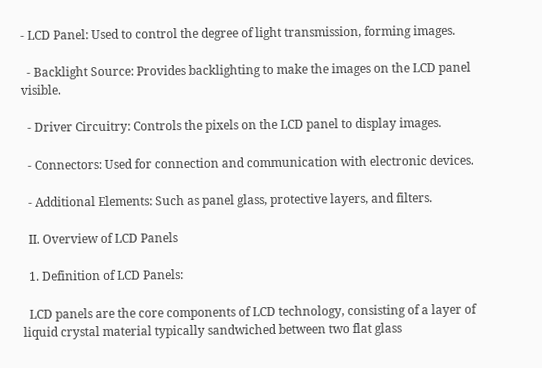- LCD Panel: Used to control the degree of light transmission, forming images.

  - Backlight Source: Provides backlighting to make the images on the LCD panel visible.

  - Driver Circuitry: Controls the pixels on the LCD panel to display images.

  - Connectors: Used for connection and communication with electronic devices.

  - Additional Elements: Such as panel glass, protective layers, and filters.

  II. Overview of LCD Panels

  1. Definition of LCD Panels:

  LCD panels are the core components of LCD technology, consisting of a layer of liquid crystal material typically sandwiched between two flat glass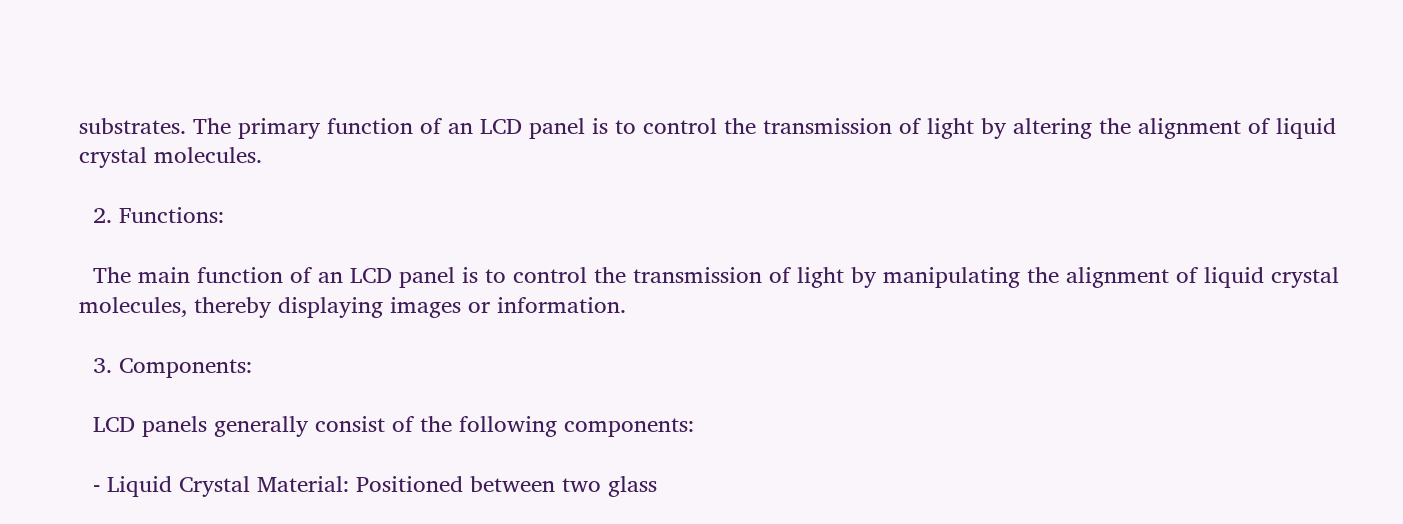substrates. The primary function of an LCD panel is to control the transmission of light by altering the alignment of liquid crystal molecules.

  2. Functions:

  The main function of an LCD panel is to control the transmission of light by manipulating the alignment of liquid crystal molecules, thereby displaying images or information.

  3. Components:

  LCD panels generally consist of the following components:

  - Liquid Crystal Material: Positioned between two glass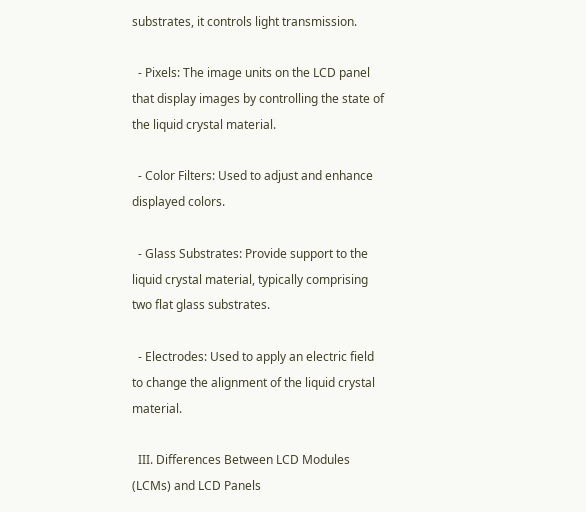substrates, it controls light transmission.

  - Pixels: The image units on the LCD panel that display images by controlling the state of the liquid crystal material.

  - Color Filters: Used to adjust and enhance displayed colors.

  - Glass Substrates: Provide support to the liquid crystal material, typically comprising two flat glass substrates.

  - Electrodes: Used to apply an electric field to change the alignment of the liquid crystal material.

  III. Differences Between LCD Modules (LCMs) and LCD Panels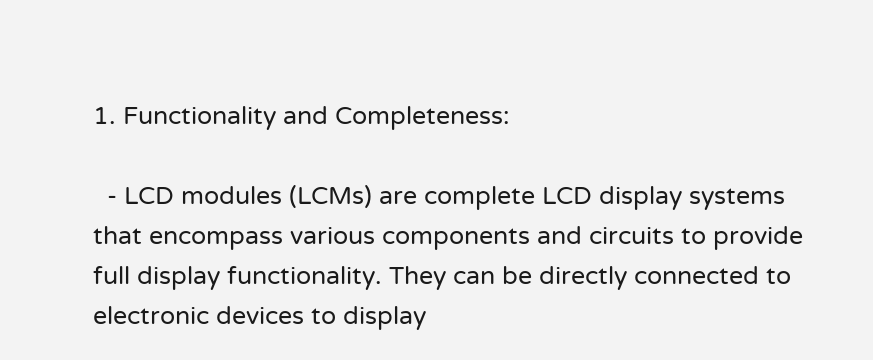1. Functionality and Completeness:

  - LCD modules (LCMs) are complete LCD display systems that encompass various components and circuits to provide full display functionality. They can be directly connected to electronic devices to display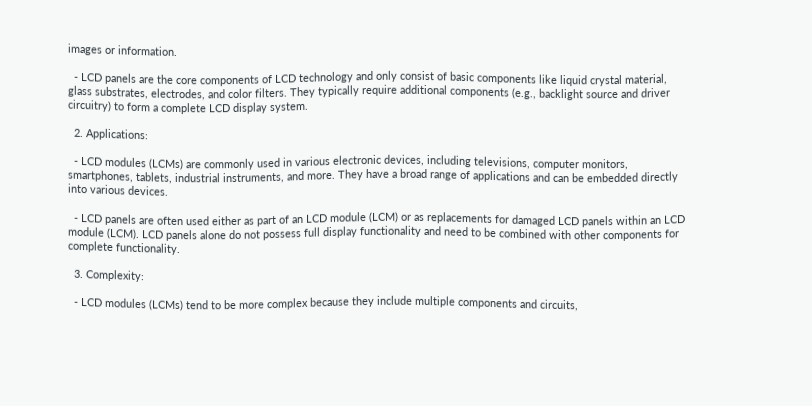images or information.

  - LCD panels are the core components of LCD technology and only consist of basic components like liquid crystal material, glass substrates, electrodes, and color filters. They typically require additional components (e.g., backlight source and driver circuitry) to form a complete LCD display system.

  2. Applications:

  - LCD modules (LCMs) are commonly used in various electronic devices, including televisions, computer monitors, smartphones, tablets, industrial instruments, and more. They have a broad range of applications and can be embedded directly into various devices.

  - LCD panels are often used either as part of an LCD module (LCM) or as replacements for damaged LCD panels within an LCD module (LCM). LCD panels alone do not possess full display functionality and need to be combined with other components for complete functionality.

  3. Complexity:

  - LCD modules (LCMs) tend to be more complex because they include multiple components and circuits,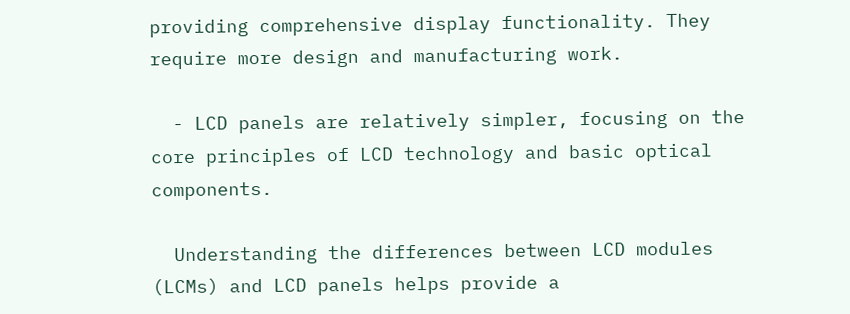providing comprehensive display functionality. They require more design and manufacturing work.

  - LCD panels are relatively simpler, focusing on the core principles of LCD technology and basic optical components.

  Understanding the differences between LCD modules (LCMs) and LCD panels helps provide a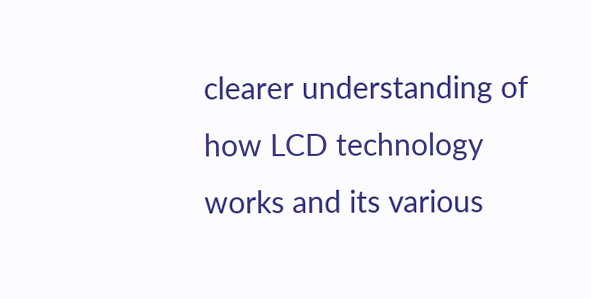clearer understanding of how LCD technology works and its various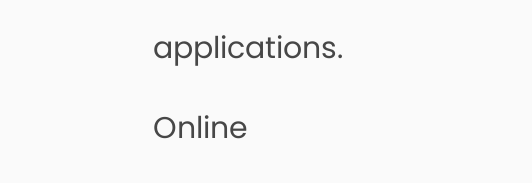applications.

Online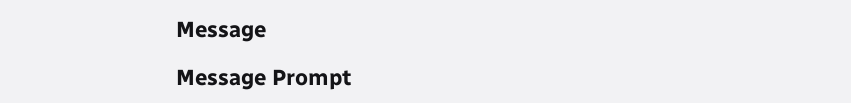Message

Message Prompt